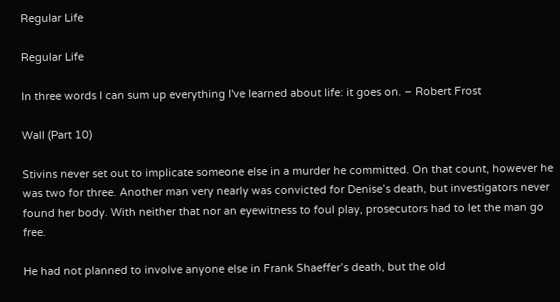Regular Life

Regular Life

In three words I can sum up everything I've learned about life: it goes on. – Robert Frost

Wall (Part 10)

Stivins never set out to implicate someone else in a murder he committed. On that count, however he was two for three. Another man very nearly was convicted for Denise’s death, but investigators never found her body. With neither that nor an eyewitness to foul play, prosecutors had to let the man go free.

He had not planned to involve anyone else in Frank Shaeffer’s death, but the old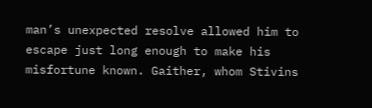man’s unexpected resolve allowed him to escape just long enough to make his misfortune known. Gaither, whom Stivins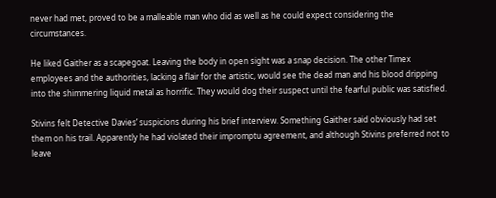never had met, proved to be a malleable man who did as well as he could expect considering the circumstances.

He liked Gaither as a scapegoat. Leaving the body in open sight was a snap decision. The other Timex employees and the authorities, lacking a flair for the artistic, would see the dead man and his blood dripping into the shimmering liquid metal as horrific. They would dog their suspect until the fearful public was satisfied.

Stivins felt Detective Davies’ suspicions during his brief interview. Something Gaither said obviously had set them on his trail. Apparently he had violated their impromptu agreement, and although Stivins preferred not to leave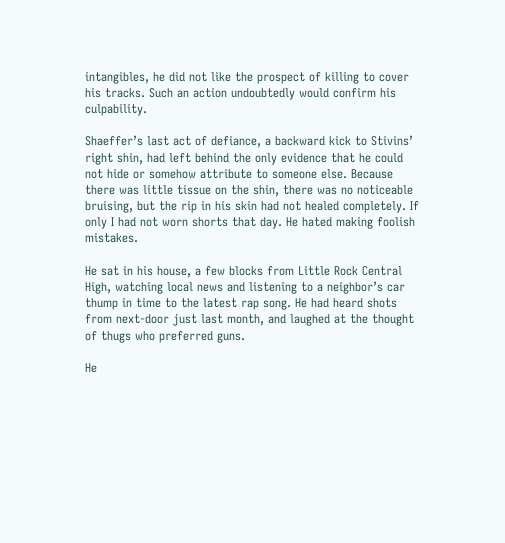intangibles, he did not like the prospect of killing to cover his tracks. Such an action undoubtedly would confirm his culpability.

Shaeffer’s last act of defiance, a backward kick to Stivins’ right shin, had left behind the only evidence that he could not hide or somehow attribute to someone else. Because there was little tissue on the shin, there was no noticeable bruising, but the rip in his skin had not healed completely. If only I had not worn shorts that day. He hated making foolish mistakes.

He sat in his house, a few blocks from Little Rock Central High, watching local news and listening to a neighbor’s car thump in time to the latest rap song. He had heard shots from next-door just last month, and laughed at the thought of thugs who preferred guns.

He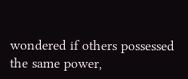wondered if others possessed the same power,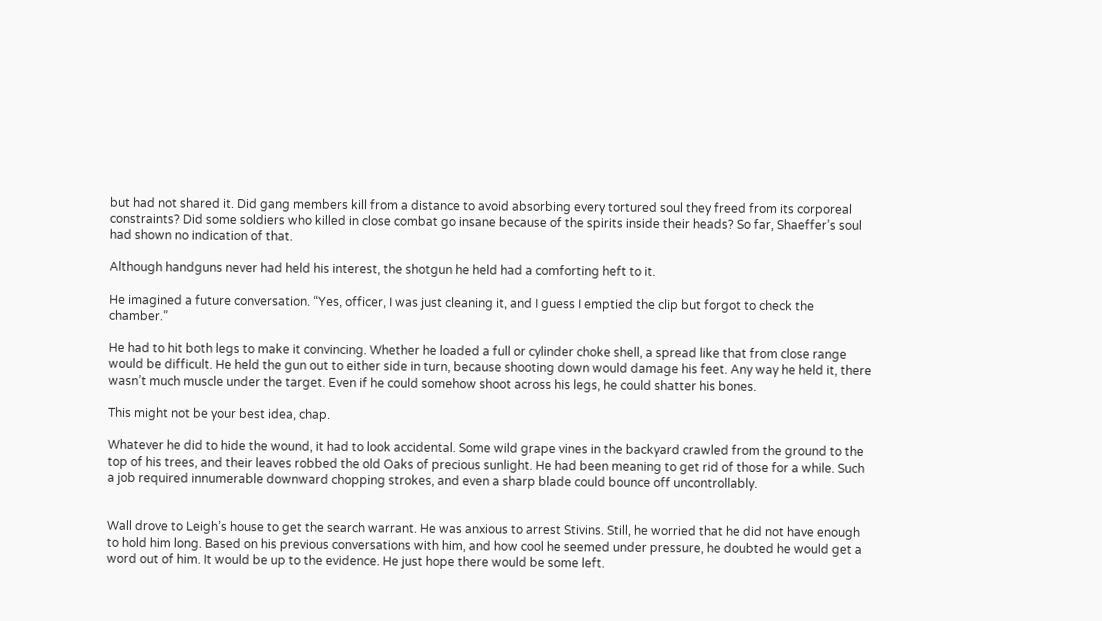but had not shared it. Did gang members kill from a distance to avoid absorbing every tortured soul they freed from its corporeal constraints? Did some soldiers who killed in close combat go insane because of the spirits inside their heads? So far, Shaeffer’s soul had shown no indication of that.

Although handguns never had held his interest, the shotgun he held had a comforting heft to it.

He imagined a future conversation. “Yes, officer, I was just cleaning it, and I guess I emptied the clip but forgot to check the chamber.”

He had to hit both legs to make it convincing. Whether he loaded a full or cylinder choke shell, a spread like that from close range would be difficult. He held the gun out to either side in turn, because shooting down would damage his feet. Any way he held it, there wasn’t much muscle under the target. Even if he could somehow shoot across his legs, he could shatter his bones.

This might not be your best idea, chap.

Whatever he did to hide the wound, it had to look accidental. Some wild grape vines in the backyard crawled from the ground to the top of his trees, and their leaves robbed the old Oaks of precious sunlight. He had been meaning to get rid of those for a while. Such a job required innumerable downward chopping strokes, and even a sharp blade could bounce off uncontrollably.


Wall drove to Leigh’s house to get the search warrant. He was anxious to arrest Stivins. Still, he worried that he did not have enough to hold him long. Based on his previous conversations with him, and how cool he seemed under pressure, he doubted he would get a word out of him. It would be up to the evidence. He just hope there would be some left.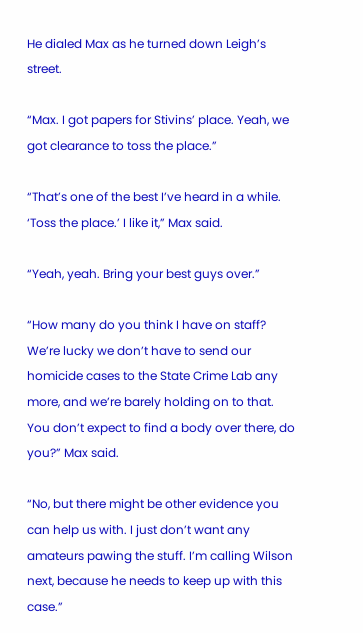He dialed Max as he turned down Leigh’s street.

“Max. I got papers for Stivins’ place. Yeah, we got clearance to toss the place.”

“That’s one of the best I’ve heard in a while. ‘Toss the place.’ I like it,” Max said.

“Yeah, yeah. Bring your best guys over.”

“How many do you think I have on staff? We’re lucky we don’t have to send our homicide cases to the State Crime Lab any more, and we’re barely holding on to that. You don’t expect to find a body over there, do you?” Max said.

“No, but there might be other evidence you can help us with. I just don’t want any amateurs pawing the stuff. I’m calling Wilson next, because he needs to keep up with this case.”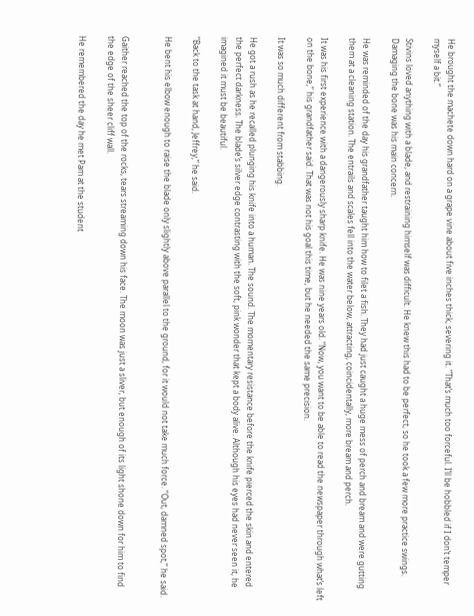He brought the machete down hard on a grape vine about five inches thick, severing it. “That’s much too forceful. I’ll be hobbled if I don’t temper myself a bit.”

Stivins loved anything with a blade, and restraining himself was difficult. He knew this had to be perfect, so he took a few more practice swings. Damaging the bone was his main concern.

He was reminded of the day his grandfather taught him how to filet a fish. They had just caught a huge mess of perch and bream and were gutting them at a cleaning station. The entrails and scales fell into the water below, attracting, coincidentally, more bream and perch.

It was his first experience with a dangerously sharp knife. He was nine years old. “Now, you want to be able to read the newspaper through what’s left on the bone,” his grandfather said. That was not his goal this time, but he needed the same precision.

It was so much different from stabbing.

He got a rush as he recalled plunging his knife into a human. The sound. The momentary resistance before the knife pierced the skin and entered the perfect darkness. The blade’s silver edge contrasting with the soft, pink wonder that kept a body alive. Although his eyes had never seen it, he imagined it must be beautiful.

“Back to the task at hand, Jeffrey,” he said.

He bent his elbow enough to raise the blade only slightly above parallel to the ground, for it would not take much force. “Out, damned spot,” he said.


Gaither reached the top of the rocks, tears streaming down his face. The moon was just a sliver, but enough of its light shone down for him to find the edge of the sheer cliff wall.

He remembered the day he met Pam at the student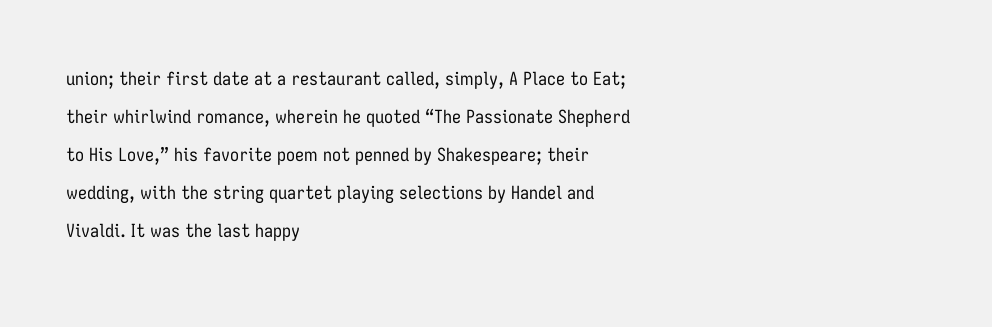union; their first date at a restaurant called, simply, A Place to Eat; their whirlwind romance, wherein he quoted “The Passionate Shepherd to His Love,” his favorite poem not penned by Shakespeare; their wedding, with the string quartet playing selections by Handel and Vivaldi. It was the last happy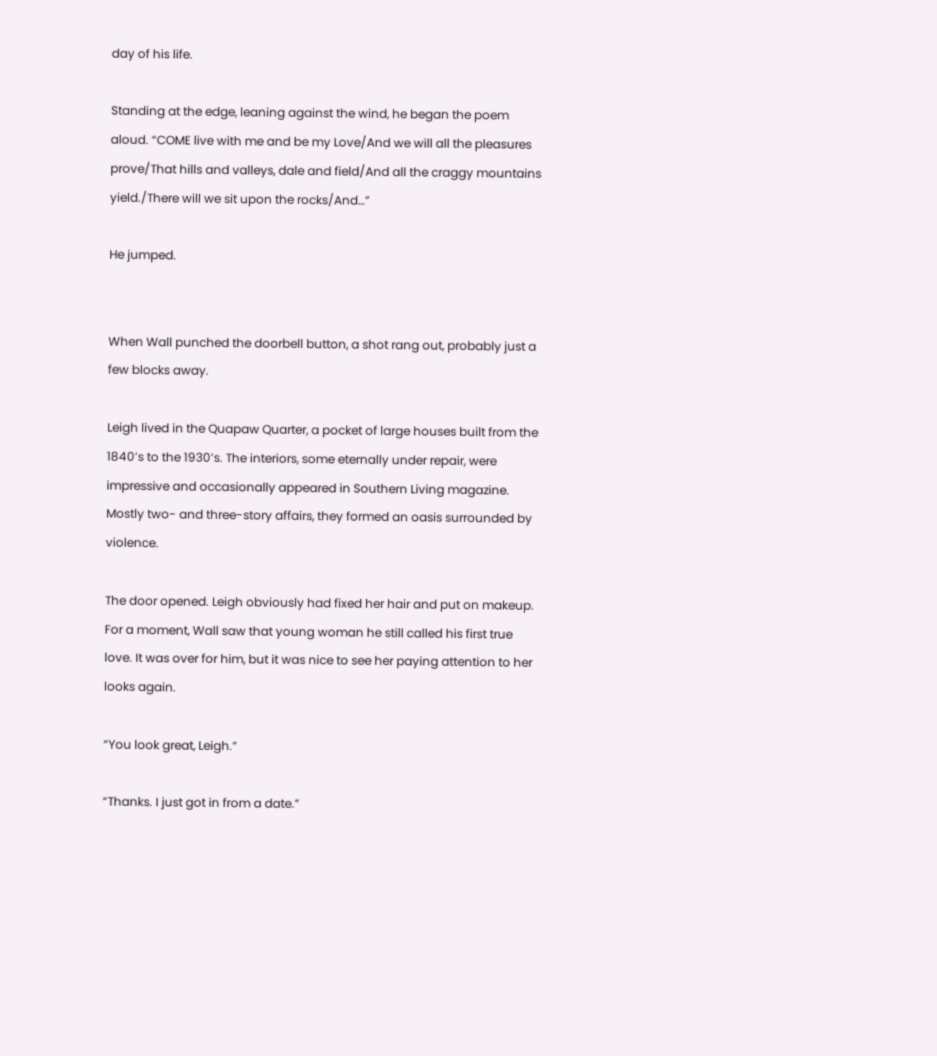day of his life.

Standing at the edge, leaning against the wind, he began the poem aloud. “COME live with me and be my Love/And we will all the pleasures prove/That hills and valleys, dale and field/And all the craggy mountains yield./There will we sit upon the rocks/And…”

He jumped.


When Wall punched the doorbell button, a shot rang out, probably just a few blocks away.

Leigh lived in the Quapaw Quarter, a pocket of large houses built from the 1840’s to the 1930’s. The interiors, some eternally under repair, were impressive and occasionally appeared in Southern Living magazine. Mostly two- and three-story affairs, they formed an oasis surrounded by violence.

The door opened. Leigh obviously had fixed her hair and put on makeup. For a moment, Wall saw that young woman he still called his first true love. It was over for him, but it was nice to see her paying attention to her looks again.

“You look great, Leigh.”

“Thanks. I just got in from a date.”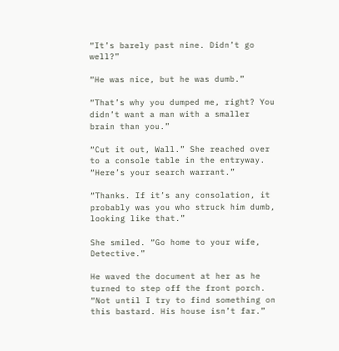“It’s barely past nine. Didn’t go well?”

“He was nice, but he was dumb.”

“That’s why you dumped me, right? You didn’t want a man with a smaller brain than you.”

“Cut it out, Wall.” She reached over to a console table in the entryway. “Here’s your search warrant.”

“Thanks. If it’s any consolation, it probably was you who struck him dumb, looking like that.”

She smiled. “Go home to your wife, Detective.”

He waved the document at her as he turned to step off the front porch. “Not until I try to find something on this bastard. His house isn’t far.”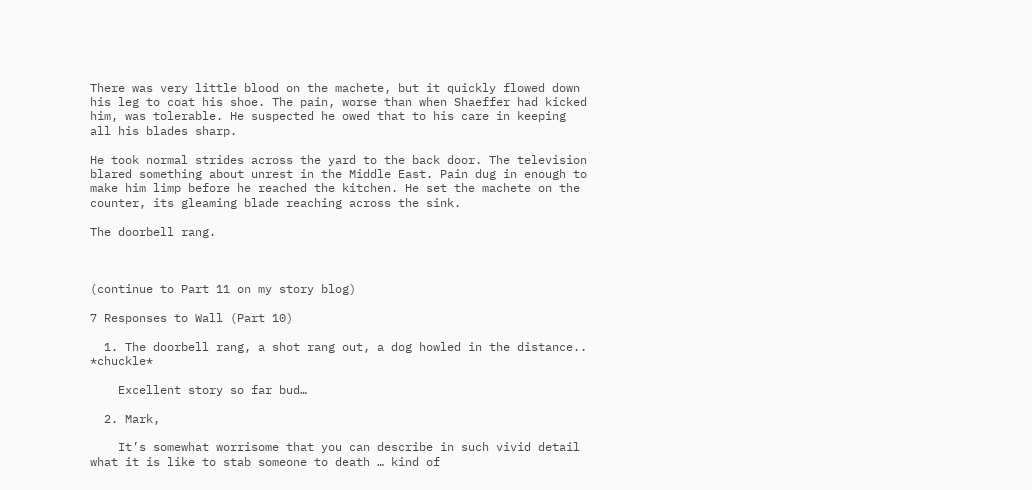There was very little blood on the machete, but it quickly flowed down his leg to coat his shoe. The pain, worse than when Shaeffer had kicked him, was tolerable. He suspected he owed that to his care in keeping all his blades sharp.

He took normal strides across the yard to the back door. The television blared something about unrest in the Middle East. Pain dug in enough to make him limp before he reached the kitchen. He set the machete on the counter, its gleaming blade reaching across the sink.

The doorbell rang.



(continue to Part 11 on my story blog)

7 Responses to Wall (Part 10)

  1. The doorbell rang, a shot rang out, a dog howled in the distance.. *chuckle*

    Excellent story so far bud…

  2. Mark,

    It’s somewhat worrisome that you can describe in such vivid detail what it is like to stab someone to death … kind of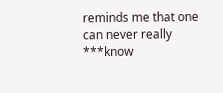reminds me that one can never really ***know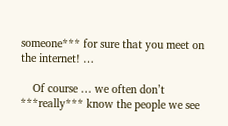someone*** for sure that you meet on the internet! …

    Of course … we often don’t ***really*** know the people we see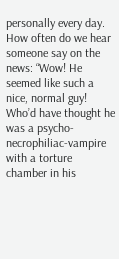personally every day. How often do we hear someone say on the news: “Wow! He seemed like such a nice, normal guy! Who’d have thought he was a psycho-necrophiliac-vampire with a torture chamber in his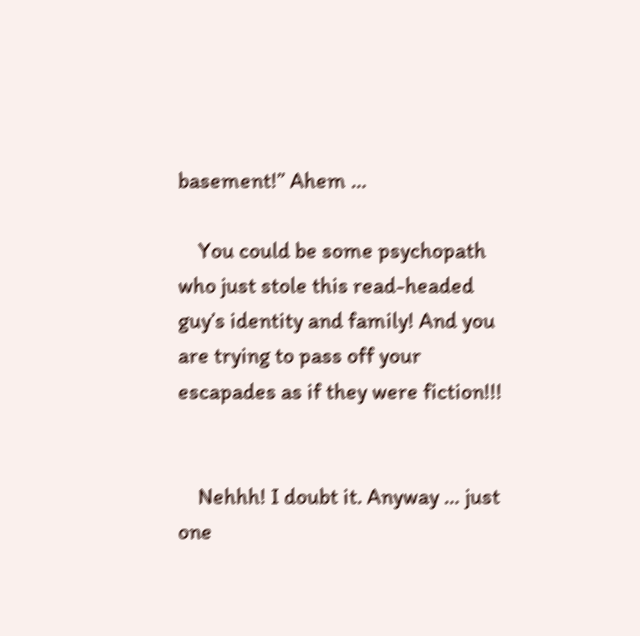basement!” Ahem …

    You could be some psychopath who just stole this read-headed guy’s identity and family! And you are trying to pass off your escapades as if they were fiction!!!


    Nehhh! I doubt it. Anyway … just one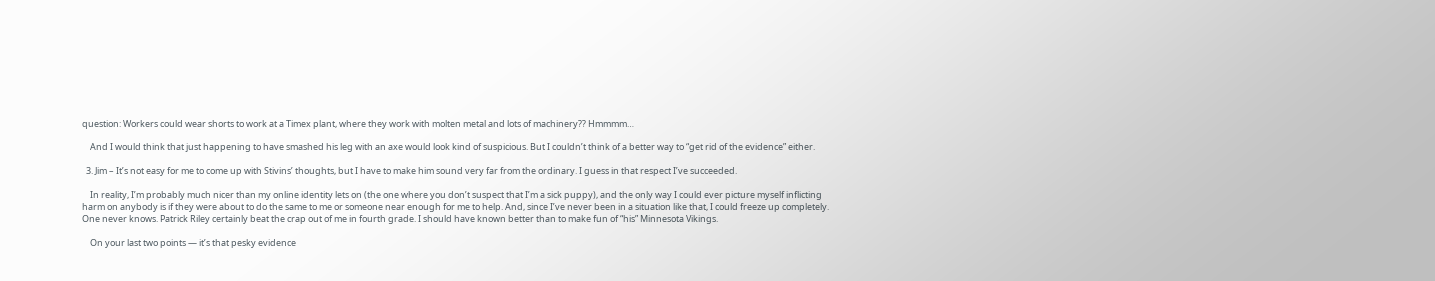question: Workers could wear shorts to work at a Timex plant, where they work with molten metal and lots of machinery?? Hmmmm…

    And I would think that just happening to have smashed his leg with an axe would look kind of suspicious. But I couldn’t think of a better way to “get rid of the evidence” either.

  3. Jim – It’s not easy for me to come up with Stivins’ thoughts, but I have to make him sound very far from the ordinary. I guess in that respect I’ve succeeded.

    In reality, I’m probably much nicer than my online identity lets on (the one where you don’t suspect that I’m a sick puppy), and the only way I could ever picture myself inflicting harm on anybody is if they were about to do the same to me or someone near enough for me to help. And, since I’ve never been in a situation like that, I could freeze up completely. One never knows. Patrick Riley certainly beat the crap out of me in fourth grade. I should have known better than to make fun of “his” Minnesota Vikings.

    On your last two points — it’s that pesky evidence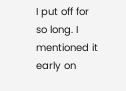I put off for so long. I mentioned it early on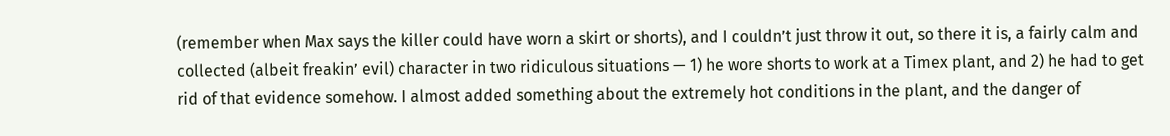(remember when Max says the killer could have worn a skirt or shorts), and I couldn’t just throw it out, so there it is, a fairly calm and collected (albeit freakin’ evil) character in two ridiculous situations — 1) he wore shorts to work at a Timex plant, and 2) he had to get rid of that evidence somehow. I almost added something about the extremely hot conditions in the plant, and the danger of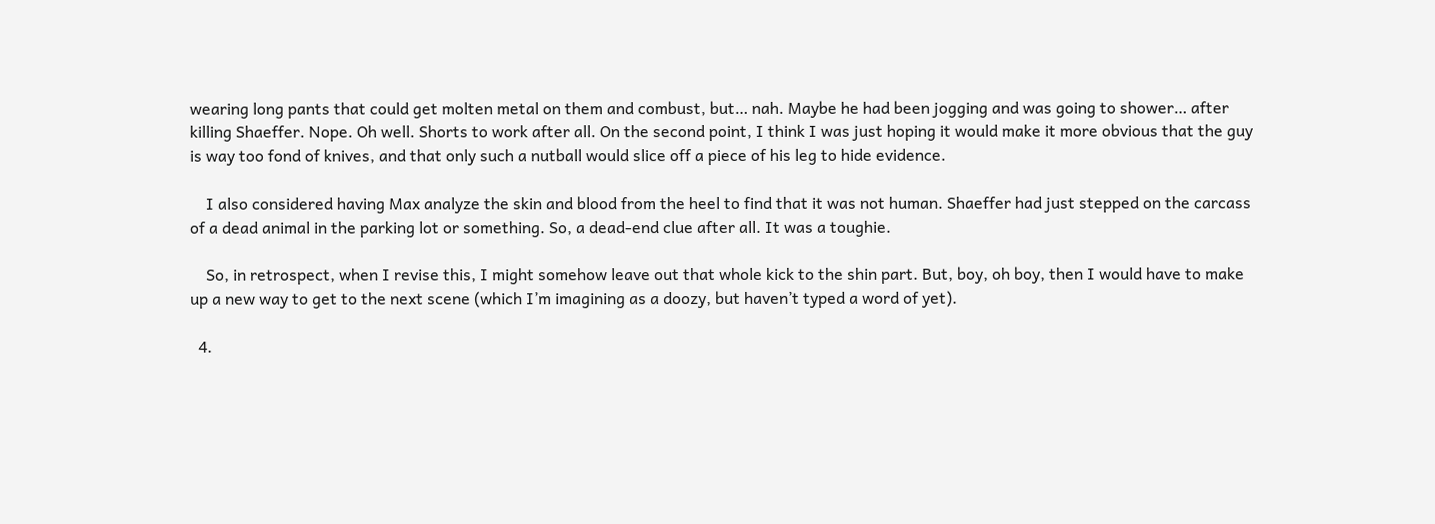wearing long pants that could get molten metal on them and combust, but… nah. Maybe he had been jogging and was going to shower… after killing Shaeffer. Nope. Oh well. Shorts to work after all. On the second point, I think I was just hoping it would make it more obvious that the guy is way too fond of knives, and that only such a nutball would slice off a piece of his leg to hide evidence.

    I also considered having Max analyze the skin and blood from the heel to find that it was not human. Shaeffer had just stepped on the carcass of a dead animal in the parking lot or something. So, a dead-end clue after all. It was a toughie.

    So, in retrospect, when I revise this, I might somehow leave out that whole kick to the shin part. But, boy, oh boy, then I would have to make up a new way to get to the next scene (which I’m imagining as a doozy, but haven’t typed a word of yet).

  4.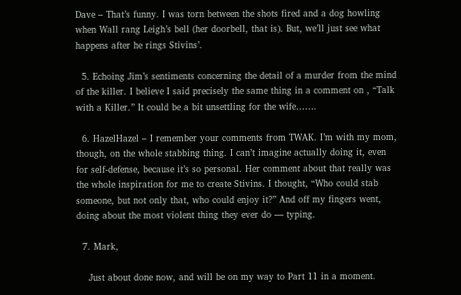Dave – That’s funny. I was torn between the shots fired and a dog howling when Wall rang Leigh’s bell (her doorbell, that is). But, we’ll just see what happens after he rings Stivins’.

  5. Echoing Jim’s sentiments concerning the detail of a murder from the mind of the killer. I believe I said precisely the same thing in a comment on , “Talk with a Killer.” It could be a bit unsettling for the wife…….

  6. HazelHazel – I remember your comments from TWAK. I’m with my mom, though, on the whole stabbing thing. I can’t imagine actually doing it, even for self-defense, because it’s so personal. Her comment about that really was the whole inspiration for me to create Stivins. I thought, “Who could stab someone, but not only that, who could enjoy it?” And off my fingers went, doing about the most violent thing they ever do — typing.

  7. Mark,

    Just about done now, and will be on my way to Part 11 in a moment.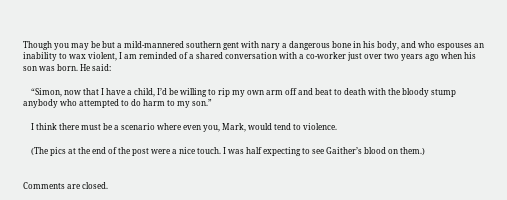Though you may be but a mild-mannered southern gent with nary a dangerous bone in his body, and who espouses an inability to wax violent, I am reminded of a shared conversation with a co-worker just over two years ago when his son was born. He said:

    “Simon, now that I have a child, I’d be willing to rip my own arm off and beat to death with the bloody stump anybody who attempted to do harm to my son.”

    I think there must be a scenario where even you, Mark, would tend to violence.

    (The pics at the end of the post were a nice touch. I was half expecting to see Gaither’s blood on them.)


Comments are closed.